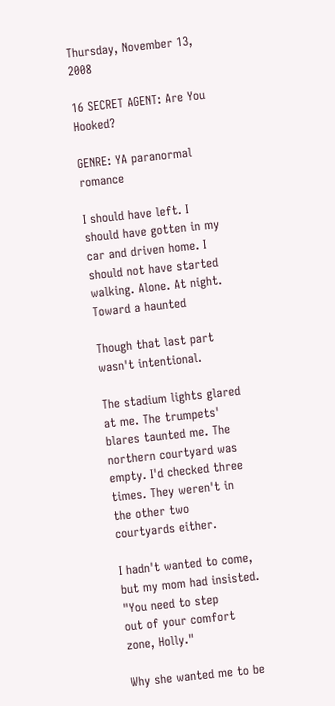Thursday, November 13, 2008

16 SECRET AGENT: Are You Hooked?

GENRE: YA paranormal romance

I should have left. I should have gotten in my car and driven home. I
should not have started walking. Alone. At night. Toward a haunted

Though that last part wasn't intentional.

The stadium lights glared at me. The trumpets' blares taunted me. The
northern courtyard was empty. I'd checked three times. They weren't in
the other two courtyards either.

I hadn't wanted to come, but my mom had insisted. "You need to step
out of your comfort zone, Holly."

Why she wanted me to be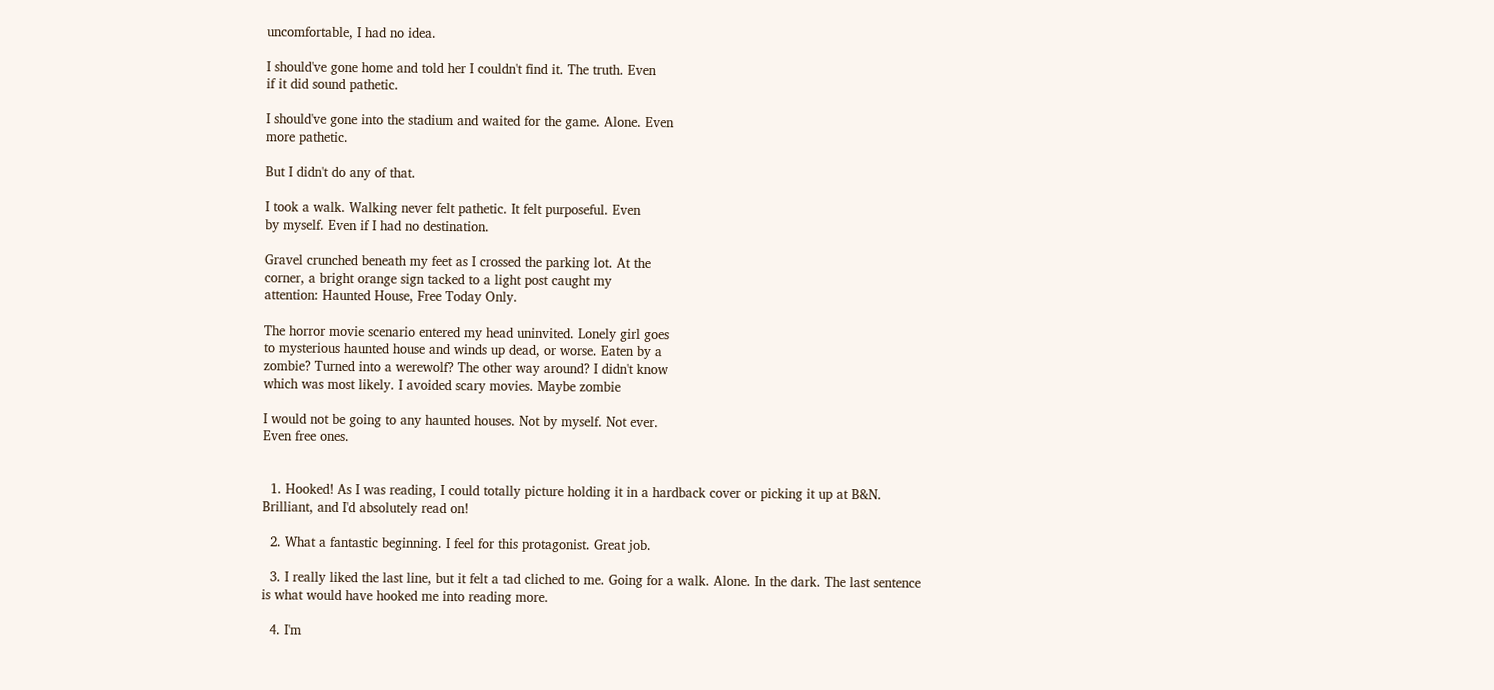uncomfortable, I had no idea.

I should've gone home and told her I couldn't find it. The truth. Even
if it did sound pathetic.

I should've gone into the stadium and waited for the game. Alone. Even
more pathetic.

But I didn't do any of that.

I took a walk. Walking never felt pathetic. It felt purposeful. Even
by myself. Even if I had no destination.

Gravel crunched beneath my feet as I crossed the parking lot. At the
corner, a bright orange sign tacked to a light post caught my
attention: Haunted House, Free Today Only.

The horror movie scenario entered my head uninvited. Lonely girl goes
to mysterious haunted house and winds up dead, or worse. Eaten by a
zombie? Turned into a werewolf? The other way around? I didn't know
which was most likely. I avoided scary movies. Maybe zombie

I would not be going to any haunted houses. Not by myself. Not ever.
Even free ones.


  1. Hooked! As I was reading, I could totally picture holding it in a hardback cover or picking it up at B&N. Brilliant, and I'd absolutely read on!

  2. What a fantastic beginning. I feel for this protagonist. Great job.

  3. I really liked the last line, but it felt a tad cliched to me. Going for a walk. Alone. In the dark. The last sentence is what would have hooked me into reading more.

  4. I'm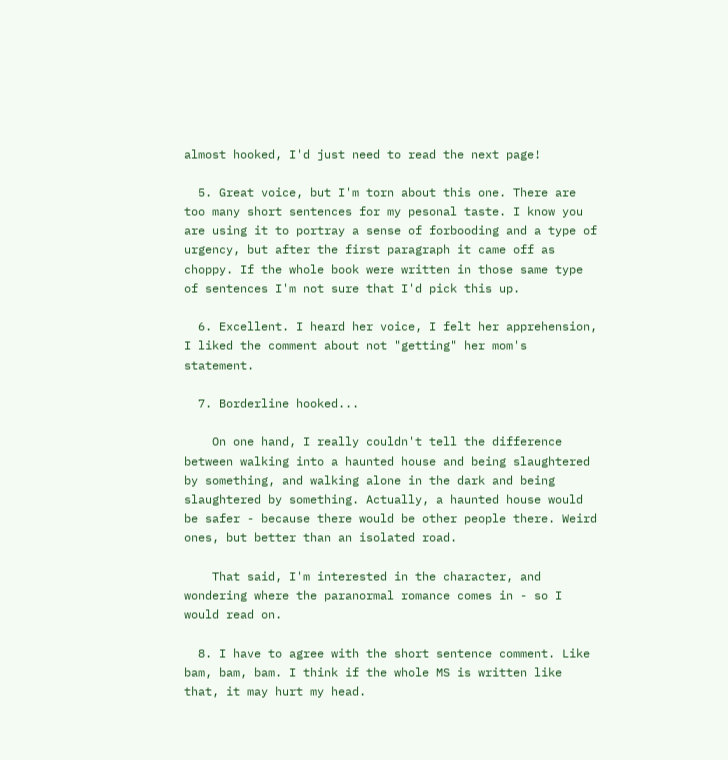almost hooked, I'd just need to read the next page!

  5. Great voice, but I'm torn about this one. There are too many short sentences for my pesonal taste. I know you are using it to portray a sense of forbooding and a type of urgency, but after the first paragraph it came off as choppy. If the whole book were written in those same type of sentences I'm not sure that I'd pick this up.

  6. Excellent. I heard her voice, I felt her apprehension, I liked the comment about not "getting" her mom's statement.

  7. Borderline hooked...

    On one hand, I really couldn't tell the difference between walking into a haunted house and being slaughtered by something, and walking alone in the dark and being slaughtered by something. Actually, a haunted house would be safer - because there would be other people there. Weird ones, but better than an isolated road.

    That said, I'm interested in the character, and wondering where the paranormal romance comes in - so I would read on.

  8. I have to agree with the short sentence comment. Like bam, bam, bam. I think if the whole MS is written like that, it may hurt my head.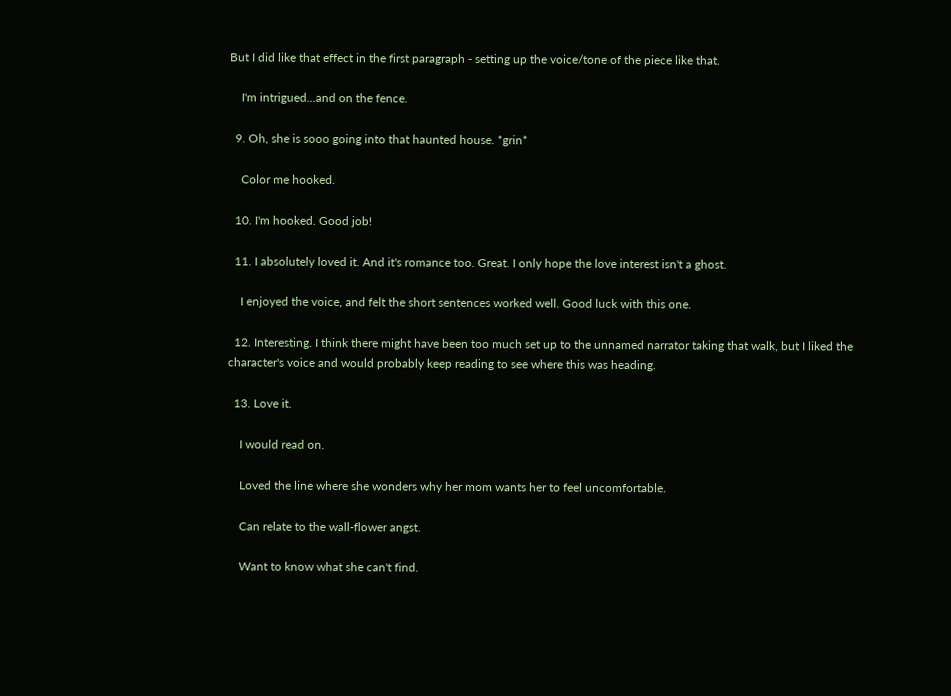But I did like that effect in the first paragraph - setting up the voice/tone of the piece like that.

    I'm intrigued...and on the fence.

  9. Oh, she is sooo going into that haunted house. *grin*

    Color me hooked.

  10. I'm hooked. Good job!

  11. I absolutely loved it. And it's romance too. Great. I only hope the love interest isn't a ghost.

    I enjoyed the voice, and felt the short sentences worked well. Good luck with this one.

  12. Interesting. I think there might have been too much set up to the unnamed narrator taking that walk, but I liked the character's voice and would probably keep reading to see where this was heading.

  13. Love it.

    I would read on.

    Loved the line where she wonders why her mom wants her to feel uncomfortable.

    Can relate to the wall-flower angst.

    Want to know what she can't find.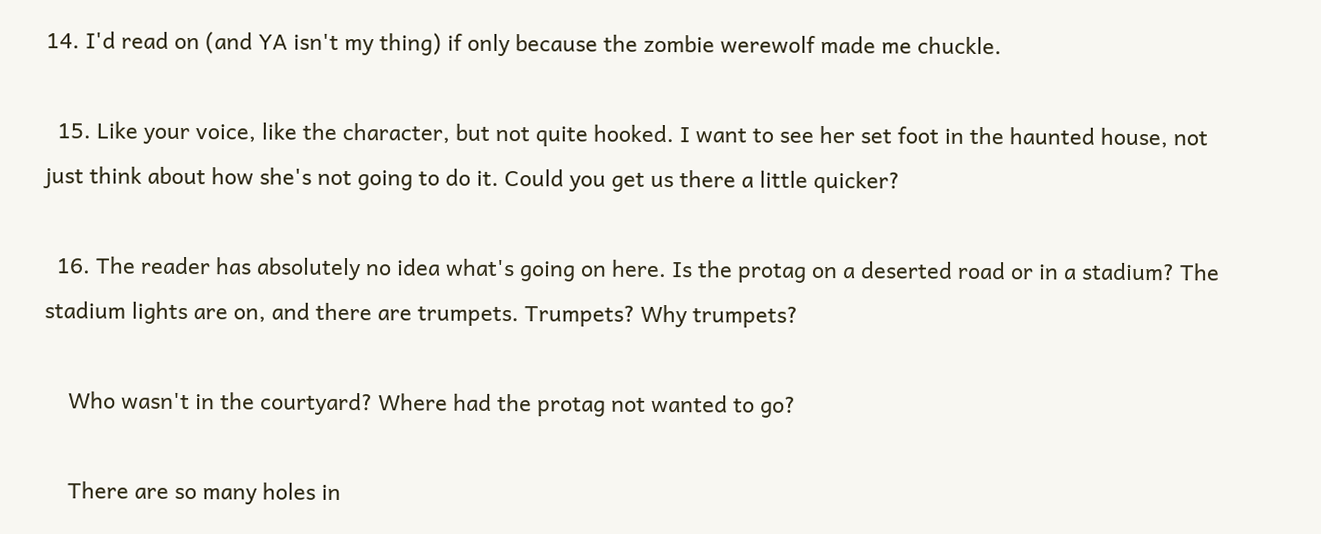14. I'd read on (and YA isn't my thing) if only because the zombie werewolf made me chuckle.

  15. Like your voice, like the character, but not quite hooked. I want to see her set foot in the haunted house, not just think about how she's not going to do it. Could you get us there a little quicker?

  16. The reader has absolutely no idea what's going on here. Is the protag on a deserted road or in a stadium? The stadium lights are on, and there are trumpets. Trumpets? Why trumpets?

    Who wasn't in the courtyard? Where had the protag not wanted to go?

    There are so many holes in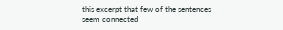this excerpt that few of the sentences seem connected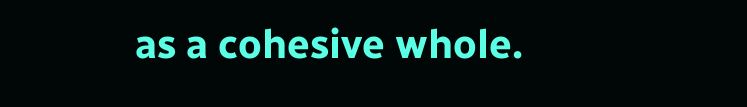as a cohesive whole.